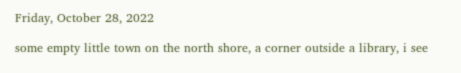Friday, October 28, 2022

some empty little town on the north shore, a corner outside a library, i see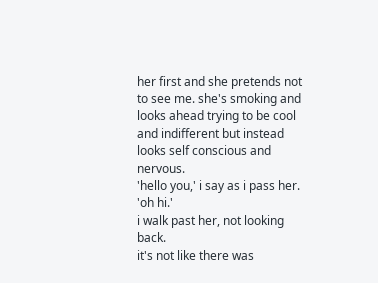her first and she pretends not to see me. she's smoking and looks ahead trying to be cool and indifferent but instead looks self conscious and nervous.
'hello you,' i say as i pass her.
'oh hi.'
i walk past her, not looking back.
it's not like there was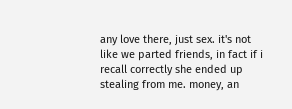any love there, just sex. it's not like we parted friends, in fact if i recall correctly she ended up stealing from me. money, an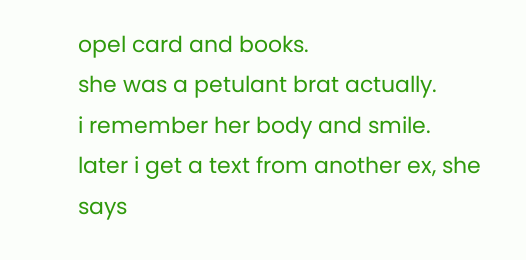opel card and books.
she was a petulant brat actually.
i remember her body and smile.
later i get a text from another ex, she says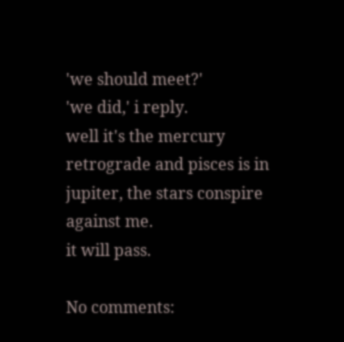'we should meet?'
'we did,' i reply.
well it's the mercury retrograde and pisces is in jupiter, the stars conspire against me.
it will pass.

No comments: